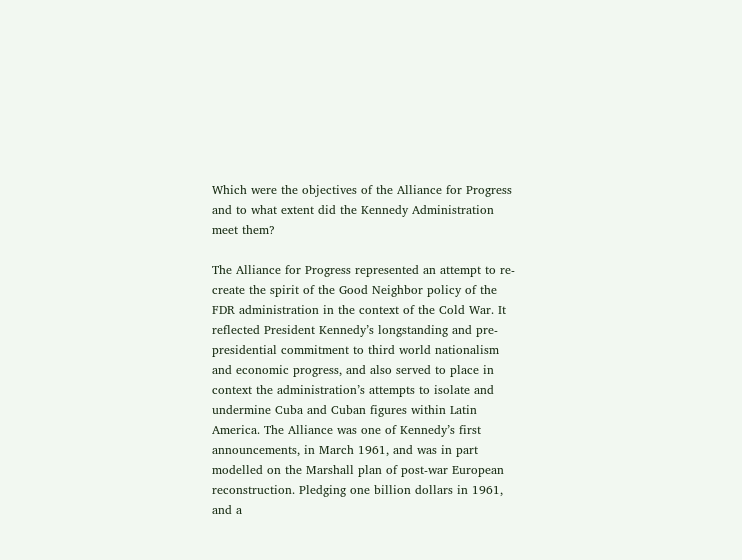Which were the objectives of the Alliance for Progress and to what extent did the Kennedy Administration meet them?

The Alliance for Progress represented an attempt to re-create the spirit of the Good Neighbor policy of the FDR administration in the context of the Cold War. It reflected President Kennedy’s longstanding and pre-presidential commitment to third world nationalism and economic progress, and also served to place in context the administration’s attempts to isolate and undermine Cuba and Cuban figures within Latin America. The Alliance was one of Kennedy’s first announcements, in March 1961, and was in part modelled on the Marshall plan of post-war European reconstruction. Pledging one billion dollars in 1961, and a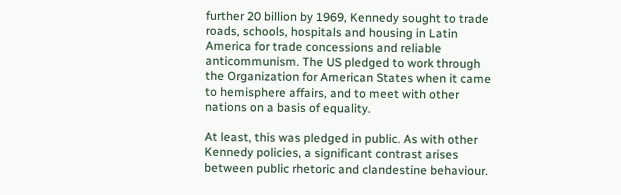further 20 billion by 1969, Kennedy sought to trade roads, schools, hospitals and housing in Latin America for trade concessions and reliable anticommunism. The US pledged to work through the Organization for American States when it came to hemisphere affairs, and to meet with other nations on a basis of equality.

At least, this was pledged in public. As with other Kennedy policies, a significant contrast arises between public rhetoric and clandestine behaviour.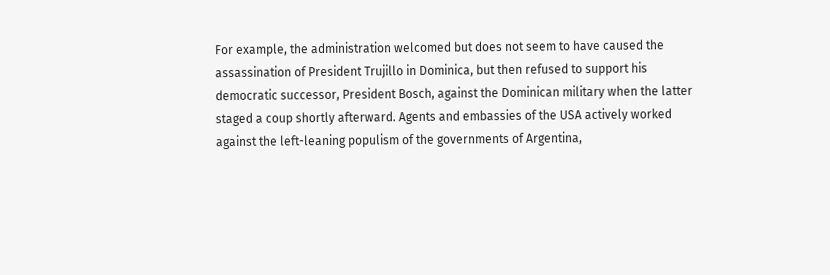For example, the administration welcomed but does not seem to have caused the assassination of President Trujillo in Dominica, but then refused to support his democratic successor, President Bosch, against the Dominican military when the latter staged a coup shortly afterward. Agents and embassies of the USA actively worked against the left-leaning populism of the governments of Argentina,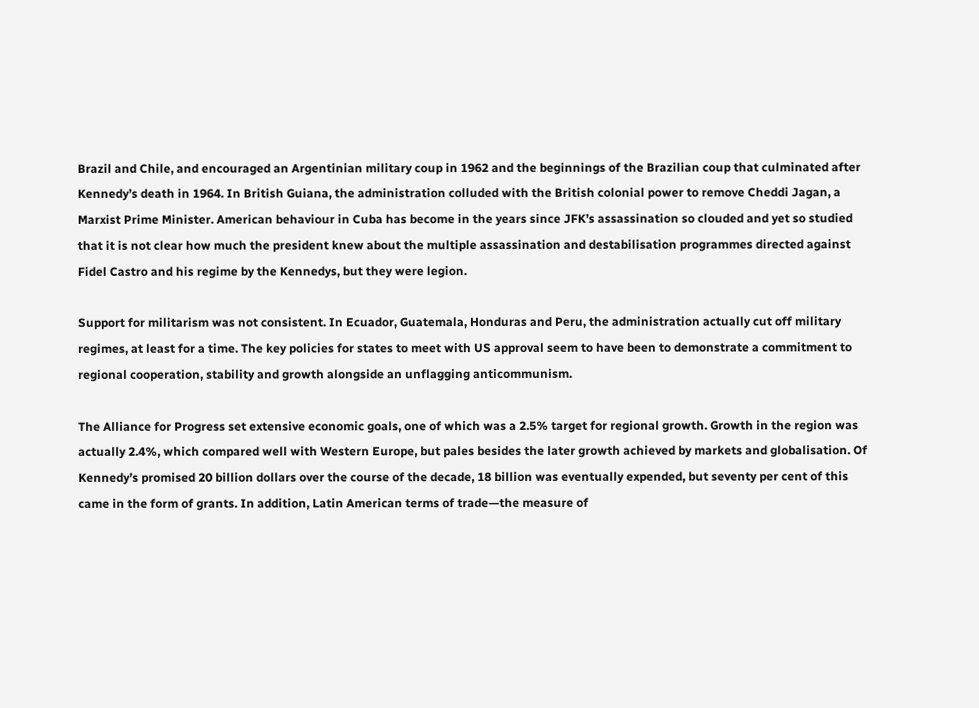Brazil and Chile, and encouraged an Argentinian military coup in 1962 and the beginnings of the Brazilian coup that culminated after Kennedy’s death in 1964. In British Guiana, the administration colluded with the British colonial power to remove Cheddi Jagan, a Marxist Prime Minister. American behaviour in Cuba has become in the years since JFK’s assassination so clouded and yet so studied that it is not clear how much the president knew about the multiple assassination and destabilisation programmes directed against Fidel Castro and his regime by the Kennedys, but they were legion.

Support for militarism was not consistent. In Ecuador, Guatemala, Honduras and Peru, the administration actually cut off military regimes, at least for a time. The key policies for states to meet with US approval seem to have been to demonstrate a commitment to regional cooperation, stability and growth alongside an unflagging anticommunism.

The Alliance for Progress set extensive economic goals, one of which was a 2.5% target for regional growth. Growth in the region was actually 2.4%, which compared well with Western Europe, but pales besides the later growth achieved by markets and globalisation. Of Kennedy’s promised 20 billion dollars over the course of the decade, 18 billion was eventually expended, but seventy per cent of this came in the form of grants. In addition, Latin American terms of trade—the measure of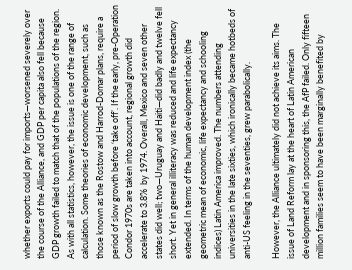whether exports could pay for imports—worsened severely over the course of the Alliance, and GDP per capita also fell because GDP growth failed to match that of the populations of the region. As with all statistics, however, the issue is one of the range of calculation. Some theories of economic development, such as those known as the Rostow and Harrod-Domar plans, require a period of slow growth before ‘take off’. If the early, pre-Operation Condor 1970s are taken into account, regional growth did accelerate to 3.8%  by 1974. Overall, Mexico and seven other states did well; two—Uruguay and Haiti—did badly and twelve fell short. Yet in general illiteracy was reduced and life expectancy extended. In terms of the human development index (the geometric mean of economic, life expectancy and schooling indices) Latin America improved. The numbers attending universities in the late sixties, which ironically became hotbeds of anti-US feeling in the seventies, grew parabolically.

However, the Alliance ultimately did not achieve its aims. The issue of Land Reform lay at the heart of Latin American development and in sponsoring this, the AfP failed. Only fifteen million families seem to have been marginally benefited by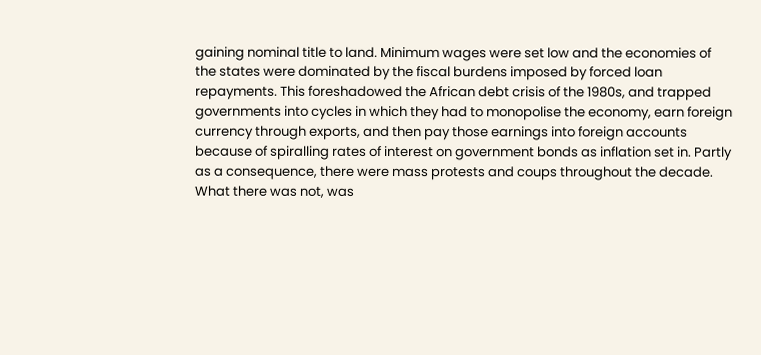gaining nominal title to land. Minimum wages were set low and the economies of the states were dominated by the fiscal burdens imposed by forced loan repayments. This foreshadowed the African debt crisis of the 1980s, and trapped governments into cycles in which they had to monopolise the economy, earn foreign currency through exports, and then pay those earnings into foreign accounts because of spiralling rates of interest on government bonds as inflation set in. Partly as a consequence, there were mass protests and coups throughout the decade. What there was not, was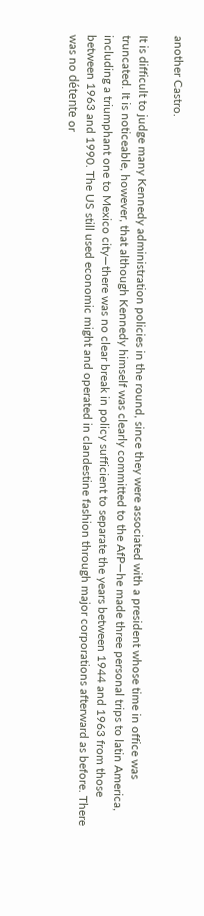another Castro.

It is difficult to judge many Kennedy administration policies in the round, since they were associated with a president whose time in office was truncated. It is noticeable, however, that although Kennedy himself was clearly committed to the AfP—he made three personal trips to latin America, including a triumphant one to Mexico city—there was no clear break in policy sufficient to separate the years between 1944 and 1963 from those between 1963 and 1990. The US still used economic might and operated in clandestine fashion through major corporations afterward as before. There was no détente or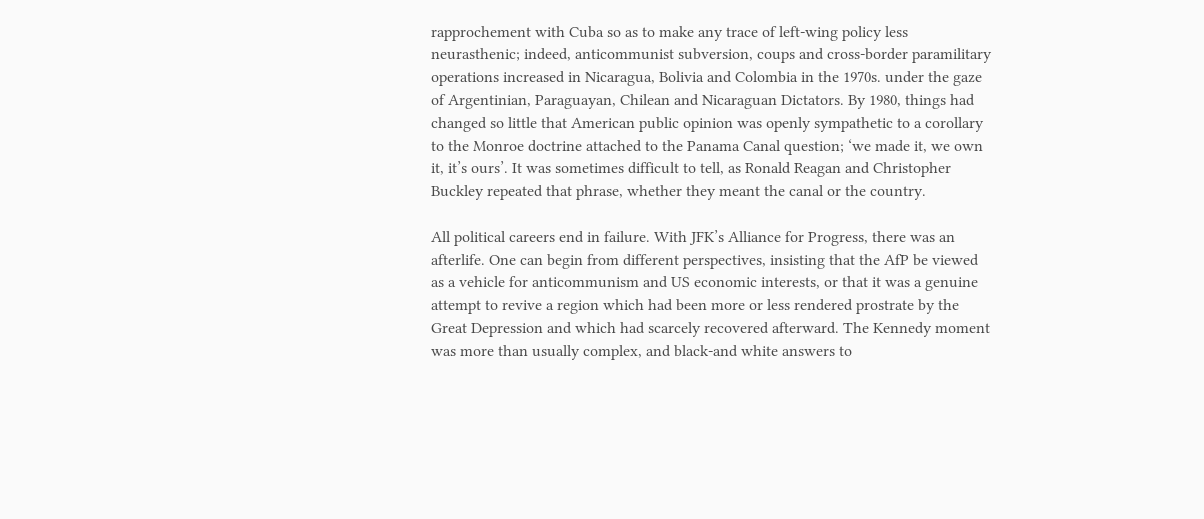rapprochement with Cuba so as to make any trace of left-wing policy less neurasthenic; indeed, anticommunist subversion, coups and cross-border paramilitary operations increased in Nicaragua, Bolivia and Colombia in the 1970s. under the gaze of Argentinian, Paraguayan, Chilean and Nicaraguan Dictators. By 1980, things had changed so little that American public opinion was openly sympathetic to a corollary to the Monroe doctrine attached to the Panama Canal question; ‘we made it, we own it, it’s ours’. It was sometimes difficult to tell, as Ronald Reagan and Christopher Buckley repeated that phrase, whether they meant the canal or the country.

All political careers end in failure. With JFK’s Alliance for Progress, there was an afterlife. One can begin from different perspectives, insisting that the AfP be viewed as a vehicle for anticommunism and US economic interests, or that it was a genuine attempt to revive a region which had been more or less rendered prostrate by the Great Depression and which had scarcely recovered afterward. The Kennedy moment was more than usually complex, and black-and white answers to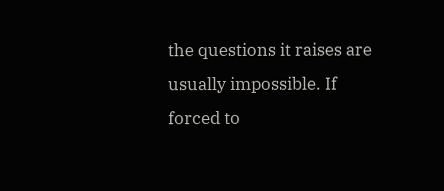the questions it raises are usually impossible. If forced to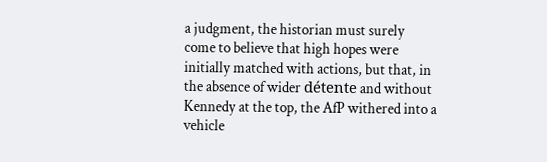a judgment, the historian must surely come to believe that high hopes were initially matched with actions, but that, in the absence of wider détente and without Kennedy at the top, the AfP withered into a vehicle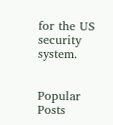for the US security system.


Popular Posts